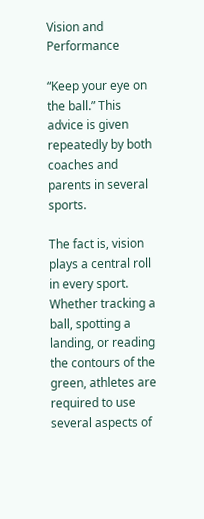Vision and Performance

“Keep your eye on the ball.” This advice is given repeatedly by both coaches and parents in several sports.

The fact is, vision plays a central roll in every sport. Whether tracking a ball, spotting a landing, or reading the contours of the green, athletes are required to use several aspects of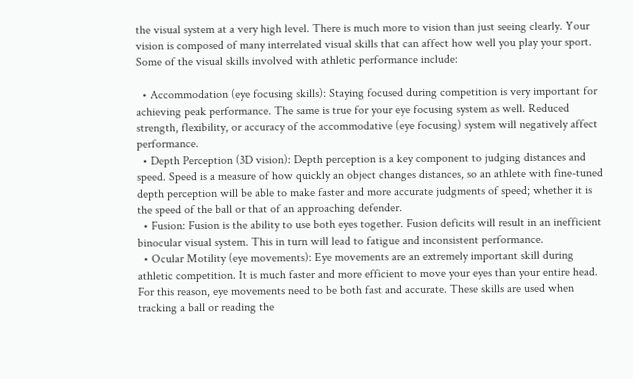the visual system at a very high level. There is much more to vision than just seeing clearly. Your vision is composed of many interrelated visual skills that can affect how well you play your sport. Some of the visual skills involved with athletic performance include:

  • Accommodation (eye focusing skills): Staying focused during competition is very important for achieving peak performance. The same is true for your eye focusing system as well. Reduced strength, flexibility, or accuracy of the accommodative (eye focusing) system will negatively affect performance.
  • Depth Perception (3D vision): Depth perception is a key component to judging distances and speed. Speed is a measure of how quickly an object changes distances, so an athlete with fine-tuned depth perception will be able to make faster and more accurate judgments of speed; whether it is the speed of the ball or that of an approaching defender.
  • Fusion: Fusion is the ability to use both eyes together. Fusion deficits will result in an inefficient binocular visual system. This in turn will lead to fatigue and inconsistent performance.
  • Ocular Motility (eye movements): Eye movements are an extremely important skill during athletic competition. It is much faster and more efficient to move your eyes than your entire head. For this reason, eye movements need to be both fast and accurate. These skills are used when tracking a ball or reading the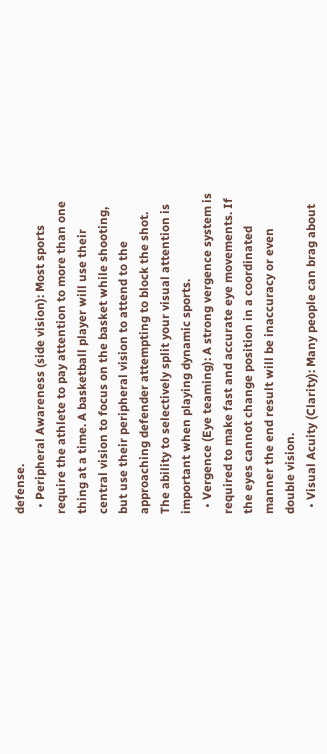defense.
  • Peripheral Awareness (side vision): Most sports require the athlete to pay attention to more than one thing at a time. A basketball player will use their central vision to focus on the basket while shooting, but use their peripheral vision to attend to the approaching defender attempting to block the shot. The ability to selectively split your visual attention is important when playing dynamic sports.
  • Vergence (Eye teaming): A strong vergence system is required to make fast and accurate eye movements. If the eyes cannot change position in a coordinated manner the end result will be inaccuracy or even double vision.
  • Visual Acuity (Clarity): Many people can brag about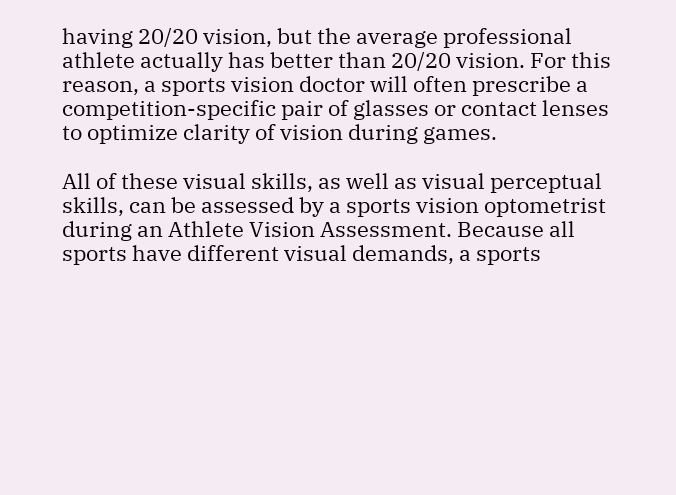having 20/20 vision, but the average professional athlete actually has better than 20/20 vision. For this reason, a sports vision doctor will often prescribe a competition-specific pair of glasses or contact lenses to optimize clarity of vision during games.

All of these visual skills, as well as visual perceptual skills, can be assessed by a sports vision optometrist during an Athlete Vision Assessment. Because all sports have different visual demands, a sports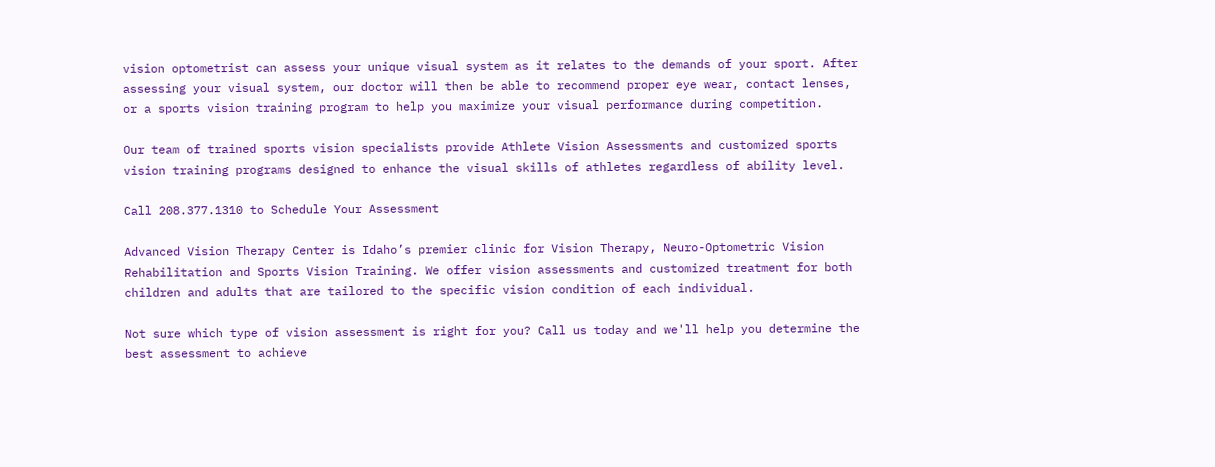vision optometrist can assess your unique visual system as it relates to the demands of your sport. After assessing your visual system, our doctor will then be able to recommend proper eye wear, contact lenses, or a sports vision training program to help you maximize your visual performance during competition.

Our team of trained sports vision specialists provide Athlete Vision Assessments and customized sports vision training programs designed to enhance the visual skills of athletes regardless of ability level.

Call 208.377.1310 to Schedule Your Assessment

Advanced Vision Therapy Center is Idaho’s premier clinic for Vision Therapy, Neuro-Optometric Vision Rehabilitation and Sports Vision Training. We offer vision assessments and customized treatment for both children and adults that are tailored to the specific vision condition of each individual.

Not sure which type of vision assessment is right for you? Call us today and we'll help you determine the best assessment to achieve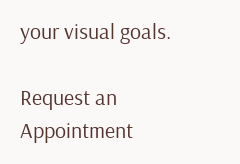your visual goals.

Request an Appointment